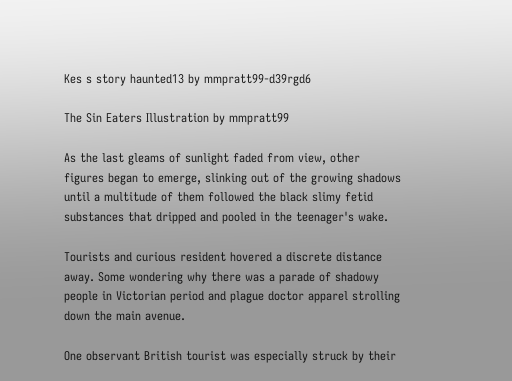Kes s story haunted13 by mmpratt99-d39rgd6

The Sin Eaters Illustration by mmpratt99

As the last gleams of sunlight faded from view, other figures began to emerge, slinking out of the growing shadows until a multitude of them followed the black slimy fetid substances that dripped and pooled in the teenager's wake.

Tourists and curious resident hovered a discrete distance away. Some wondering why there was a parade of shadowy people in Victorian period and plague doctor apparel strolling down the main avenue.

One observant British tourist was especially struck by their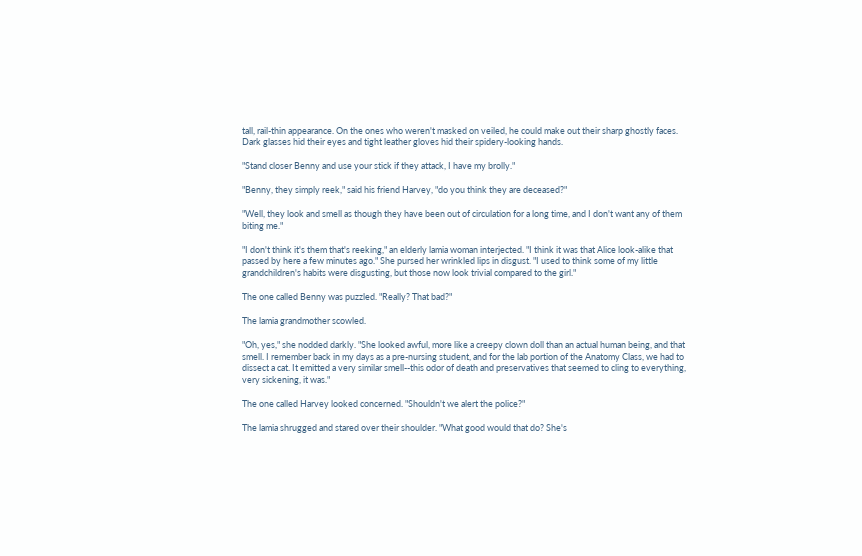tall, rail-thin appearance. On the ones who weren't masked on veiled, he could make out their sharp ghostly faces. Dark glasses hid their eyes and tight leather gloves hid their spidery-looking hands.

"Stand closer Benny and use your stick if they attack, I have my brolly."

"Benny, they simply reek," said his friend Harvey, "do you think they are deceased?"

"Well, they look and smell as though they have been out of circulation for a long time, and I don't want any of them biting me."

"I don't think it's them that's reeking," an elderly lamia woman interjected. "I think it was that Alice look-alike that passed by here a few minutes ago." She pursed her wrinkled lips in disgust. "I used to think some of my little grandchildren's habits were disgusting, but those now look trivial compared to the girl."

The one called Benny was puzzled. "Really? That bad?"

The lamia grandmother scowled.

"Oh, yes," she nodded darkly. "She looked awful, more like a creepy clown doll than an actual human being, and that smell. I remember back in my days as a pre-nursing student, and for the lab portion of the Anatomy Class, we had to dissect a cat. It emitted a very similar smell--this odor of death and preservatives that seemed to cling to everything, very sickening, it was."

The one called Harvey looked concerned. "Shouldn't we alert the police?"

The lamia shrugged and stared over their shoulder. "What good would that do? She's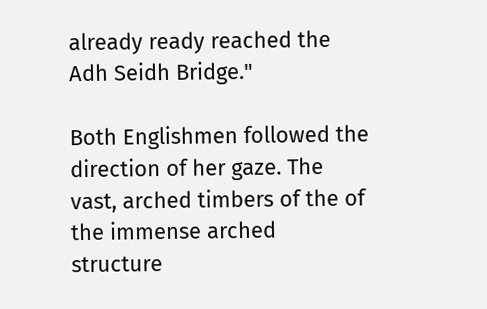already ready reached the Adh Seidh Bridge."

Both Englishmen followed the direction of her gaze. The vast, arched timbers of the of the immense arched structure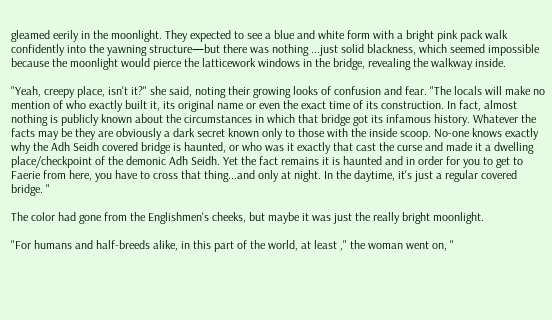gleamed eerily in the moonlight. They expected to see a blue and white form with a bright pink pack walk confidently into the yawning structure—but there was nothing ...just solid blackness, which seemed impossible because the moonlight would pierce the latticework windows in the bridge, revealing the walkway inside.

"Yeah, creepy place, isn't it?" she said, noting their growing looks of confusion and fear. "The locals will make no mention of who exactly built it, its original name or even the exact time of its construction. In fact, almost nothing is publicly known about the circumstances in which that bridge got its infamous history. Whatever the facts may be they are obviously a dark secret known only to those with the inside scoop. No-one knows exactly why the Adh Seidh covered bridge is haunted, or who was it exactly that cast the curse and made it a dwelling place/checkpoint of the demonic Adh Seidh. Yet the fact remains it is haunted and in order for you to get to Faerie from here, you have to cross that thing...and only at night. In the daytime, it's just a regular covered bridge. "

The color had gone from the Englishmen's cheeks, but maybe it was just the really bright moonlight.

"For humans and half-breeds alike, in this part of the world, at least ," the woman went on, "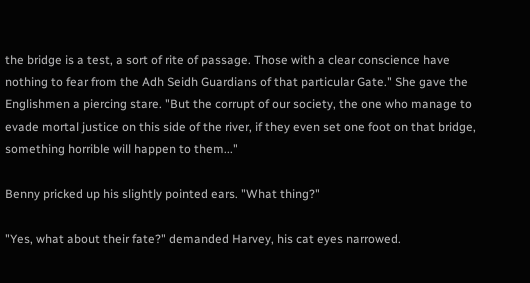the bridge is a test, a sort of rite of passage. Those with a clear conscience have nothing to fear from the Adh Seidh Guardians of that particular Gate." She gave the Englishmen a piercing stare. "But the corrupt of our society, the one who manage to evade mortal justice on this side of the river, if they even set one foot on that bridge, something horrible will happen to them..."

Benny pricked up his slightly pointed ears. "What thing?"

"Yes, what about their fate?" demanded Harvey, his cat eyes narrowed.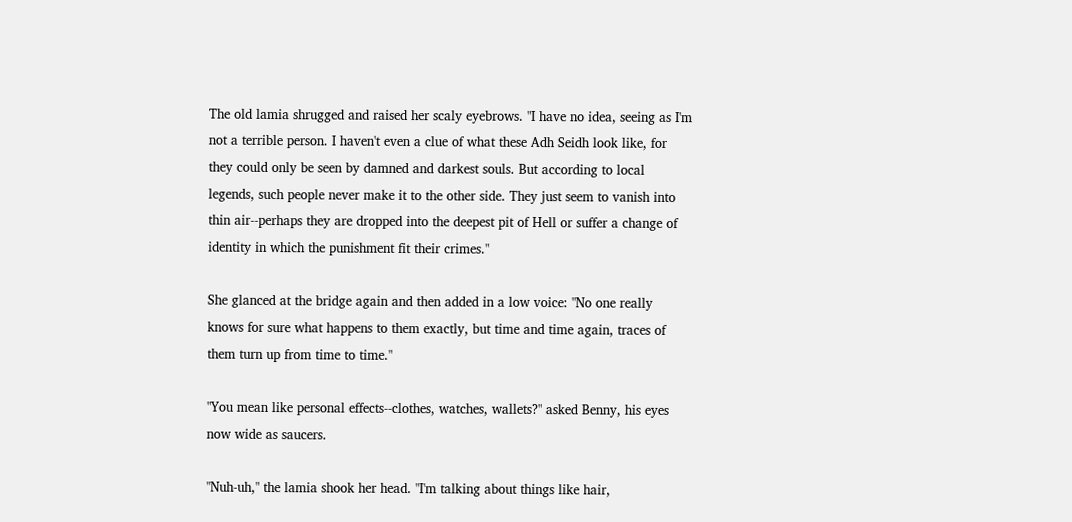The old lamia shrugged and raised her scaly eyebrows. "I have no idea, seeing as I'm not a terrible person. I haven't even a clue of what these Adh Seidh look like, for they could only be seen by damned and darkest souls. But according to local legends, such people never make it to the other side. They just seem to vanish into thin air--perhaps they are dropped into the deepest pit of Hell or suffer a change of identity in which the punishment fit their crimes."

She glanced at the bridge again and then added in a low voice: "No one really knows for sure what happens to them exactly, but time and time again, traces of them turn up from time to time."

"You mean like personal effects--clothes, watches, wallets?" asked Benny, his eyes now wide as saucers.

"Nuh-uh," the lamia shook her head. "I'm talking about things like hair,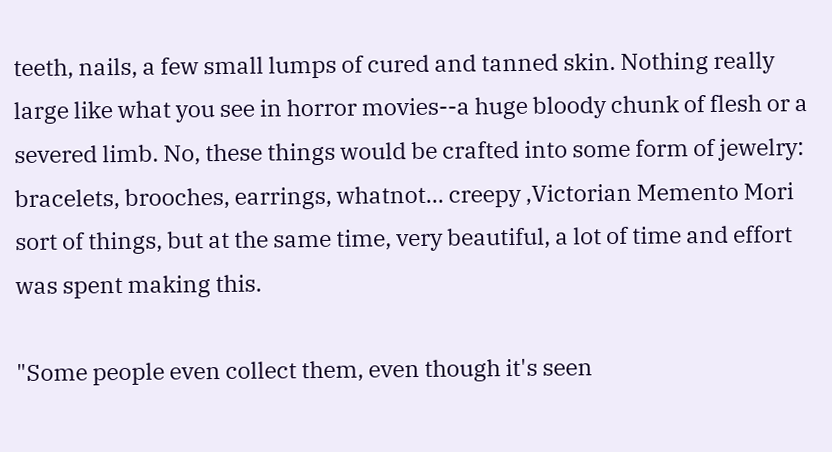teeth, nails, a few small lumps of cured and tanned skin. Nothing really large like what you see in horror movies--a huge bloody chunk of flesh or a severed limb. No, these things would be crafted into some form of jewelry: bracelets, brooches, earrings, whatnot... creepy ,Victorian Memento Mori sort of things, but at the same time, very beautiful, a lot of time and effort was spent making this.

"Some people even collect them, even though it's seen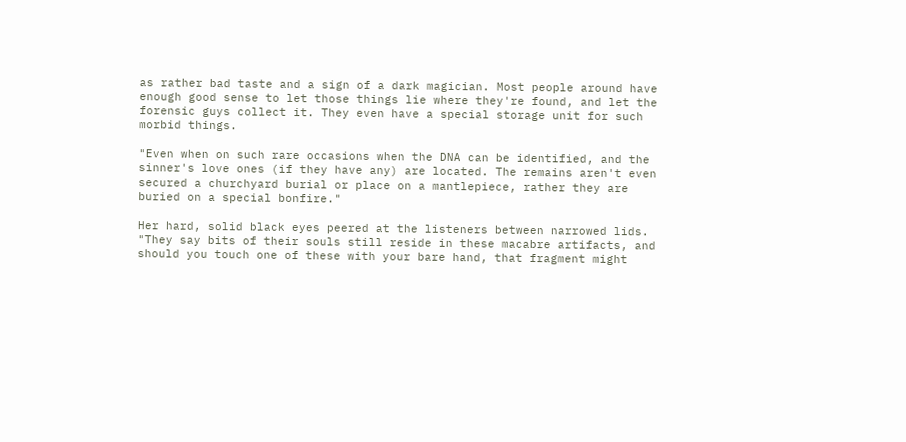as rather bad taste and a sign of a dark magician. Most people around have enough good sense to let those things lie where they're found, and let the forensic guys collect it. They even have a special storage unit for such morbid things.

"Even when on such rare occasions when the DNA can be identified, and the sinner's love ones (if they have any) are located. The remains aren't even secured a churchyard burial or place on a mantlepiece, rather they are buried on a special bonfire."

Her hard, solid black eyes peered at the listeners between narrowed lids. "They say bits of their souls still reside in these macabre artifacts, and should you touch one of these with your bare hand, that fragment might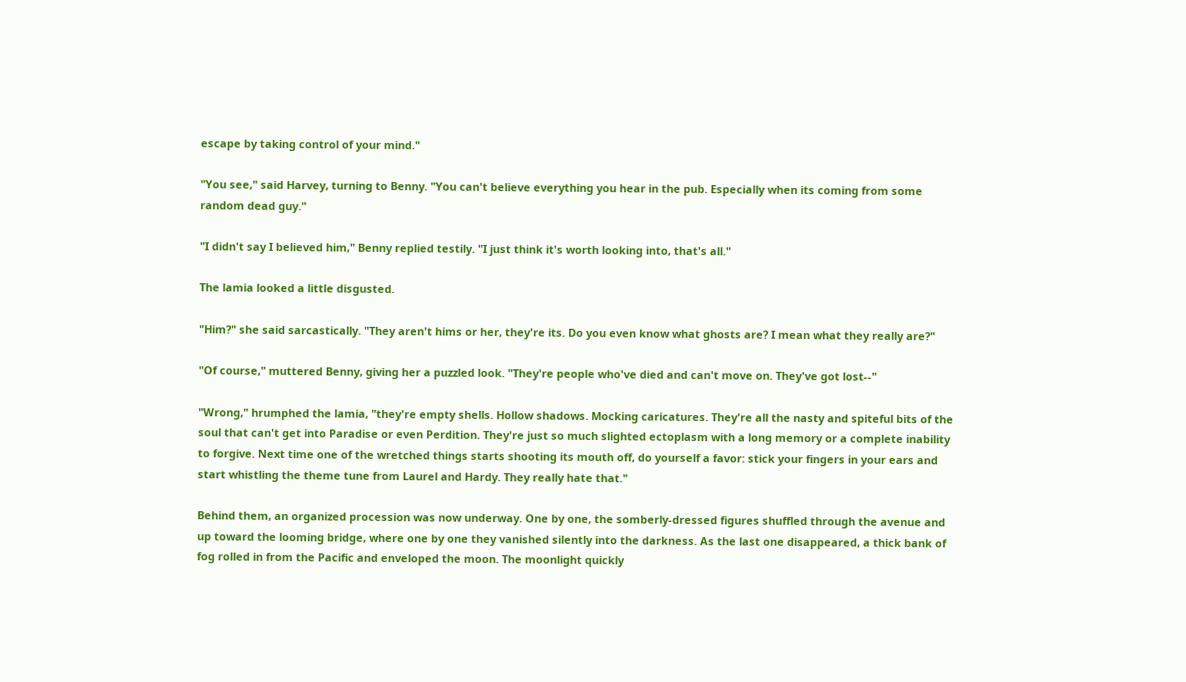escape by taking control of your mind."

"You see," said Harvey, turning to Benny. "You can't believe everything you hear in the pub. Especially when its coming from some random dead guy."

"I didn't say I believed him," Benny replied testily. "I just think it's worth looking into, that's all."

The lamia looked a little disgusted.

"Him?" she said sarcastically. "They aren't hims or her, they're its. Do you even know what ghosts are? I mean what they really are?"

"Of course," muttered Benny, giving her a puzzled look. "They're people who've died and can't move on. They've got lost--"

"Wrong," hrumphed the lamia, "they're empty shells. Hollow shadows. Mocking caricatures. They're all the nasty and spiteful bits of the soul that can't get into Paradise or even Perdition. They're just so much slighted ectoplasm with a long memory or a complete inability to forgive. Next time one of the wretched things starts shooting its mouth off, do yourself a favor: stick your fingers in your ears and start whistling the theme tune from Laurel and Hardy. They really hate that."

Behind them, an organized procession was now underway. One by one, the somberly-dressed figures shuffled through the avenue and up toward the looming bridge, where one by one they vanished silently into the darkness. As the last one disappeared, a thick bank of fog rolled in from the Pacific and enveloped the moon. The moonlight quickly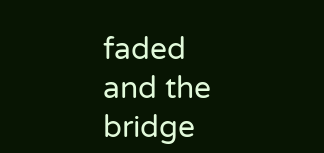faded and the bridge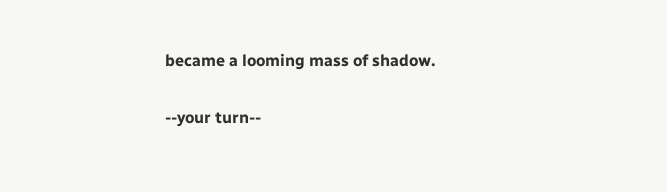became a looming mass of shadow.

--your turn--